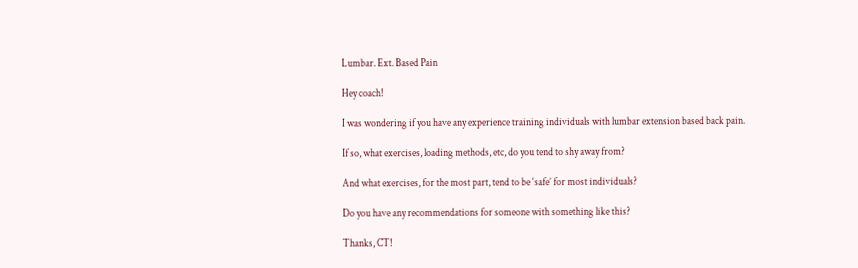Lumbar. Ext. Based Pain

Hey coach!

I was wondering if you have any experience training individuals with lumbar extension based back pain.

If so, what exercises, loading methods, etc, do you tend to shy away from?

And what exercises, for the most part, tend to be ‘safe’ for most individuals?

Do you have any recommendations for someone with something like this?

Thanks, CT!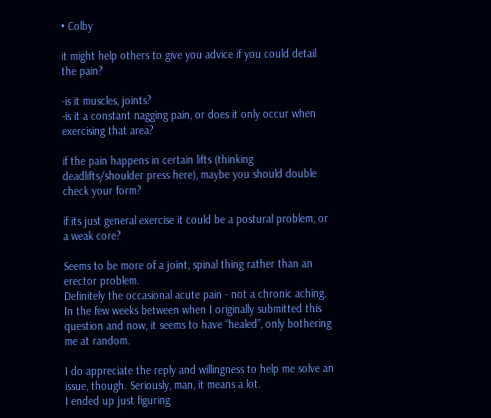• Colby

it might help others to give you advice if you could detail the pain?

-is it muscles, joints?
-is it a constant nagging pain, or does it only occur when exercising that area?

if the pain happens in certain lifts (thinking deadlifts/shoulder press here), maybe you should double check your form?

if its just general exercise it could be a postural problem, or a weak core?

Seems to be more of a joint, spinal thing rather than an erector problem.
Definitely the occasional acute pain - not a chronic aching.
In the few weeks between when I originally submitted this question and now, it seems to have “healed”, only bothering me at random.

I do appreciate the reply and willingness to help me solve an issue, though. Seriously, man, it means a lot.
I ended up just figuring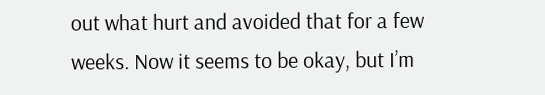out what hurt and avoided that for a few weeks. Now it seems to be okay, but I’m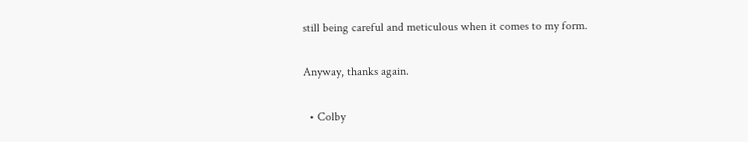still being careful and meticulous when it comes to my form.

Anyway, thanks again.

  • Colby